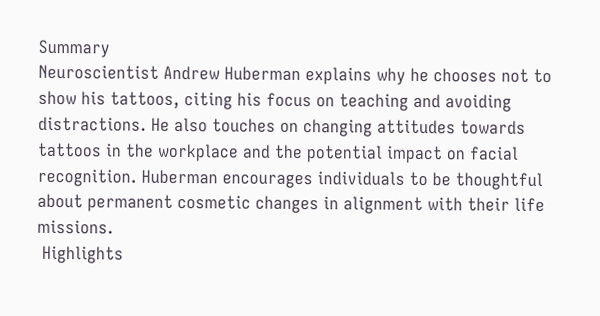Summary
Neuroscientist Andrew Huberman explains why he chooses not to show his tattoos, citing his focus on teaching and avoiding distractions. He also touches on changing attitudes towards tattoos in the workplace and the potential impact on facial recognition. Huberman encourages individuals to be thoughtful about permanent cosmetic changes in alignment with their life missions.
 Highlights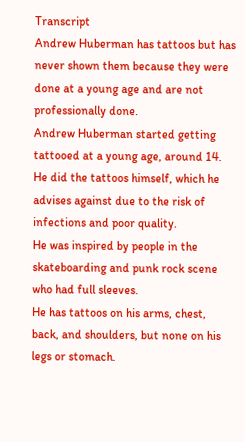Transcript
Andrew Huberman has tattoos but has never shown them because they were done at a young age and are not professionally done.
Andrew Huberman started getting tattooed at a young age, around 14.
He did the tattoos himself, which he advises against due to the risk of infections and poor quality.
He was inspired by people in the skateboarding and punk rock scene who had full sleeves.
He has tattoos on his arms, chest, back, and shoulders, but none on his legs or stomach.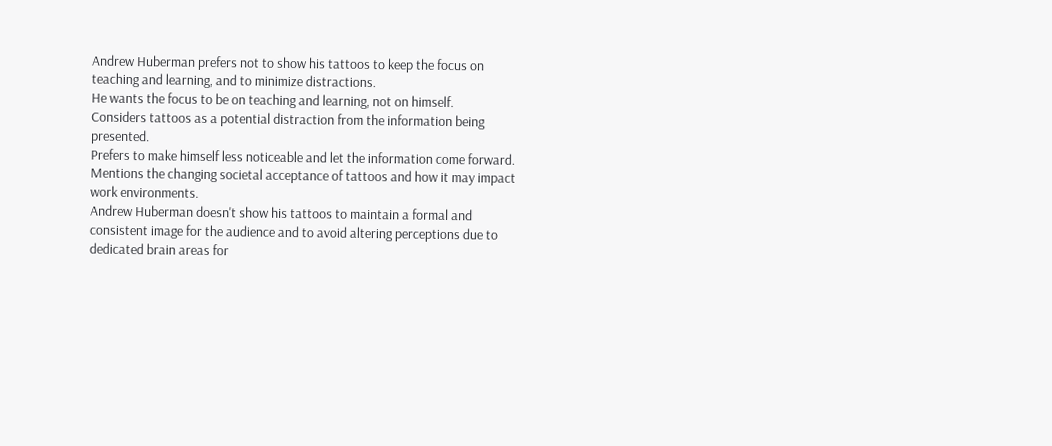Andrew Huberman prefers not to show his tattoos to keep the focus on teaching and learning, and to minimize distractions.
He wants the focus to be on teaching and learning, not on himself.
Considers tattoos as a potential distraction from the information being presented.
Prefers to make himself less noticeable and let the information come forward.
Mentions the changing societal acceptance of tattoos and how it may impact work environments.
Andrew Huberman doesn't show his tattoos to maintain a formal and consistent image for the audience and to avoid altering perceptions due to dedicated brain areas for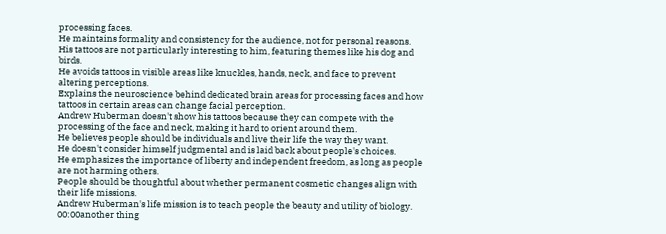processing faces.
He maintains formality and consistency for the audience, not for personal reasons.
His tattoos are not particularly interesting to him, featuring themes like his dog and birds.
He avoids tattoos in visible areas like knuckles, hands, neck, and face to prevent altering perceptions.
Explains the neuroscience behind dedicated brain areas for processing faces and how tattoos in certain areas can change facial perception.
Andrew Huberman doesn't show his tattoos because they can compete with the processing of the face and neck, making it hard to orient around them.
He believes people should be individuals and live their life the way they want.
He doesn't consider himself judgmental and is laid back about people's choices.
He emphasizes the importance of liberty and independent freedom, as long as people are not harming others.
People should be thoughtful about whether permanent cosmetic changes align with their life missions.
Andrew Huberman's life mission is to teach people the beauty and utility of biology.
00:00another thing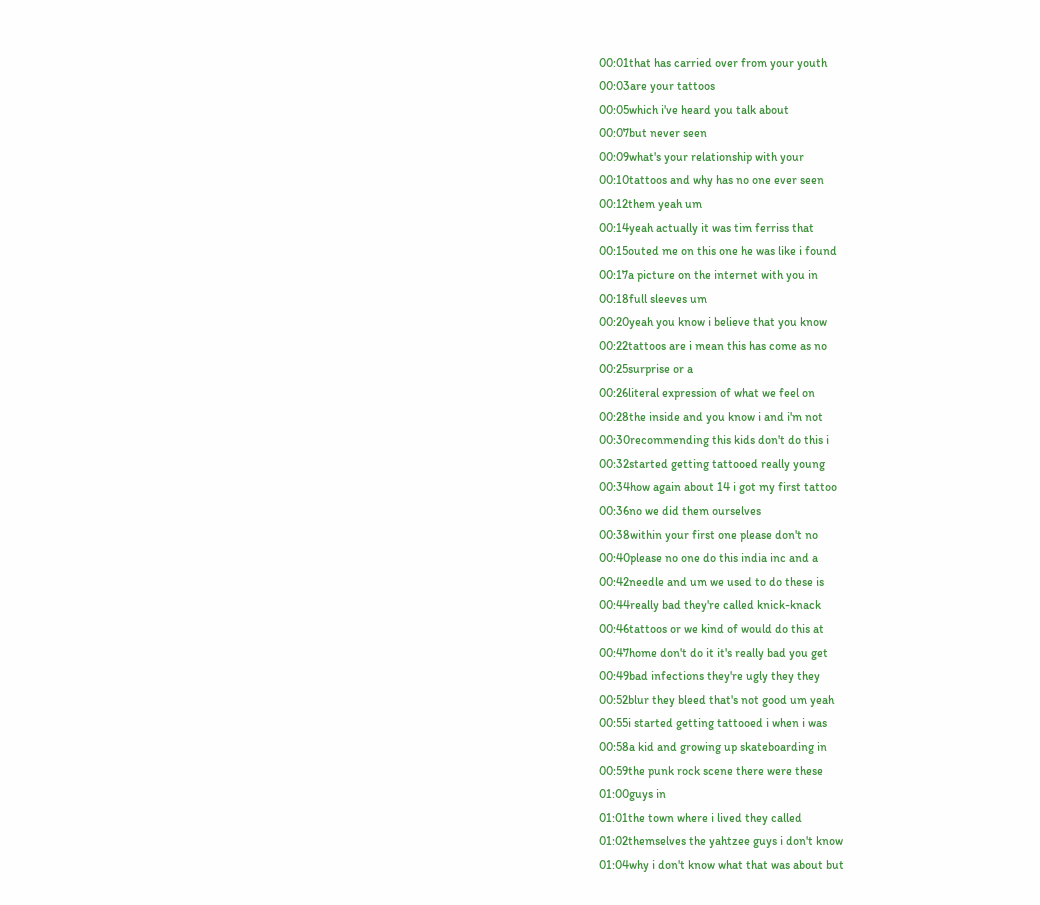00:01that has carried over from your youth
00:03are your tattoos
00:05which i've heard you talk about
00:07but never seen
00:09what's your relationship with your
00:10tattoos and why has no one ever seen
00:12them yeah um
00:14yeah actually it was tim ferriss that
00:15outed me on this one he was like i found
00:17a picture on the internet with you in
00:18full sleeves um
00:20yeah you know i believe that you know
00:22tattoos are i mean this has come as no
00:25surprise or a
00:26literal expression of what we feel on
00:28the inside and you know i and i'm not
00:30recommending this kids don't do this i
00:32started getting tattooed really young
00:34how again about 14 i got my first tattoo
00:36no we did them ourselves
00:38within your first one please don't no
00:40please no one do this india inc and a
00:42needle and um we used to do these is
00:44really bad they're called knick-knack
00:46tattoos or we kind of would do this at
00:47home don't do it it's really bad you get
00:49bad infections they're ugly they they
00:52blur they bleed that's not good um yeah
00:55i started getting tattooed i when i was
00:58a kid and growing up skateboarding in
00:59the punk rock scene there were these
01:00guys in
01:01the town where i lived they called
01:02themselves the yahtzee guys i don't know
01:04why i don't know what that was about but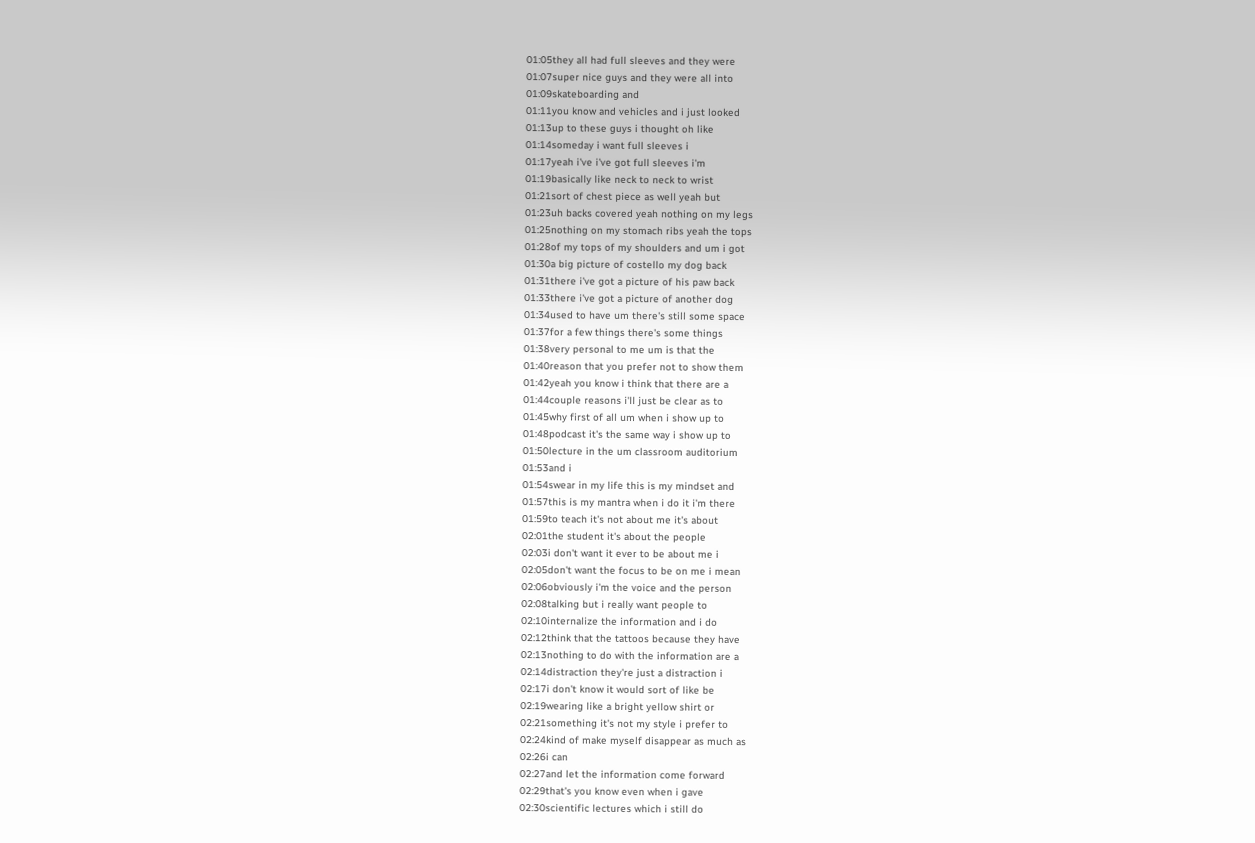01:05they all had full sleeves and they were
01:07super nice guys and they were all into
01:09skateboarding and
01:11you know and vehicles and i just looked
01:13up to these guys i thought oh like
01:14someday i want full sleeves i
01:17yeah i've i've got full sleeves i'm
01:19basically like neck to neck to wrist
01:21sort of chest piece as well yeah but
01:23uh backs covered yeah nothing on my legs
01:25nothing on my stomach ribs yeah the tops
01:28of my tops of my shoulders and um i got
01:30a big picture of costello my dog back
01:31there i've got a picture of his paw back
01:33there i've got a picture of another dog
01:34used to have um there's still some space
01:37for a few things there's some things
01:38very personal to me um is that the
01:40reason that you prefer not to show them
01:42yeah you know i think that there are a
01:44couple reasons i'll just be clear as to
01:45why first of all um when i show up to
01:48podcast it's the same way i show up to
01:50lecture in the um classroom auditorium
01:53and i
01:54swear in my life this is my mindset and
01:57this is my mantra when i do it i'm there
01:59to teach it's not about me it's about
02:01the student it's about the people
02:03i don't want it ever to be about me i
02:05don't want the focus to be on me i mean
02:06obviously i'm the voice and the person
02:08talking but i really want people to
02:10internalize the information and i do
02:12think that the tattoos because they have
02:13nothing to do with the information are a
02:14distraction they're just a distraction i
02:17i don't know it would sort of like be
02:19wearing like a bright yellow shirt or
02:21something it's not my style i prefer to
02:24kind of make myself disappear as much as
02:26i can
02:27and let the information come forward
02:29that's you know even when i gave
02:30scientific lectures which i still do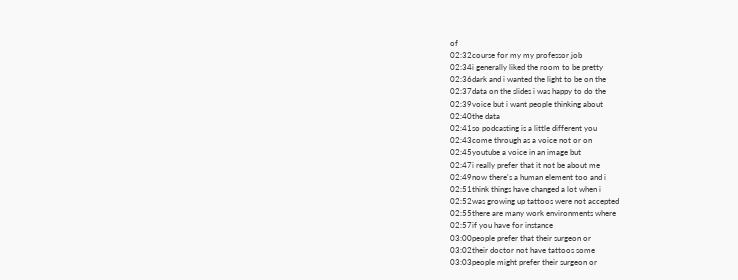of
02:32course for my my professor job
02:34i generally liked the room to be pretty
02:36dark and i wanted the light to be on the
02:37data on the slides i was happy to do the
02:39voice but i want people thinking about
02:40the data
02:41so podcasting is a little different you
02:43come through as a voice not or on
02:45youtube a voice in an image but
02:47i really prefer that it not be about me
02:49now there's a human element too and i
02:51think things have changed a lot when i
02:52was growing up tattoos were not accepted
02:55there are many work environments where
02:57if you have for instance
03:00people prefer that their surgeon or
03:02their doctor not have tattoos some
03:03people might prefer their surgeon or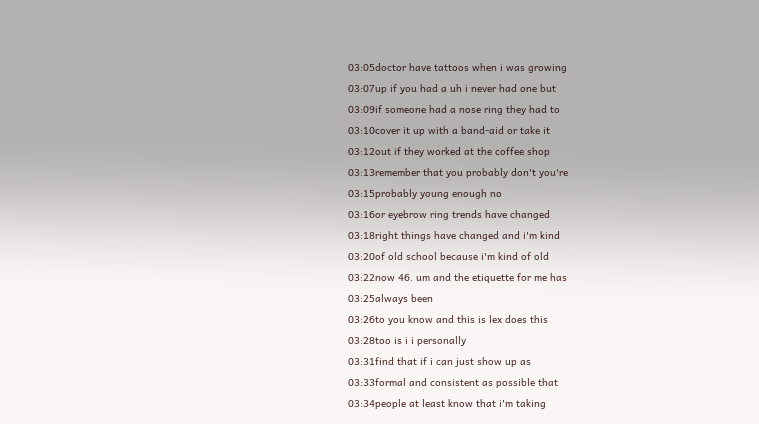03:05doctor have tattoos when i was growing
03:07up if you had a uh i never had one but
03:09if someone had a nose ring they had to
03:10cover it up with a band-aid or take it
03:12out if they worked at the coffee shop
03:13remember that you probably don't you're
03:15probably young enough no
03:16or eyebrow ring trends have changed
03:18right things have changed and i'm kind
03:20of old school because i'm kind of old
03:22now 46. um and the etiquette for me has
03:25always been
03:26to you know and this is lex does this
03:28too is i i personally
03:31find that if i can just show up as
03:33formal and consistent as possible that
03:34people at least know that i'm taking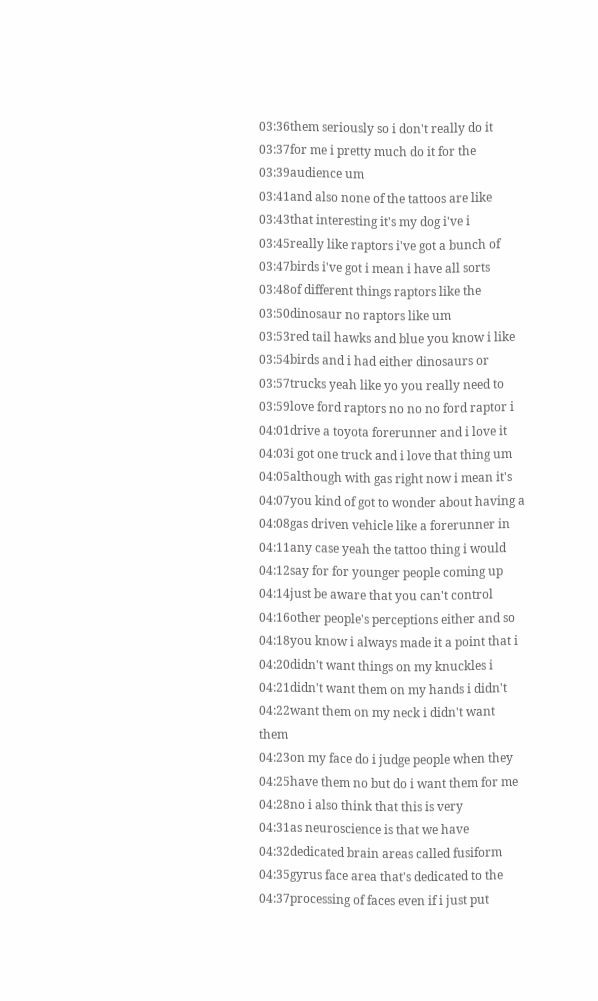03:36them seriously so i don't really do it
03:37for me i pretty much do it for the
03:39audience um
03:41and also none of the tattoos are like
03:43that interesting it's my dog i've i
03:45really like raptors i've got a bunch of
03:47birds i've got i mean i have all sorts
03:48of different things raptors like the
03:50dinosaur no raptors like um
03:53red tail hawks and blue you know i like
03:54birds and i had either dinosaurs or
03:57trucks yeah like yo you really need to
03:59love ford raptors no no no ford raptor i
04:01drive a toyota forerunner and i love it
04:03i got one truck and i love that thing um
04:05although with gas right now i mean it's
04:07you kind of got to wonder about having a
04:08gas driven vehicle like a forerunner in
04:11any case yeah the tattoo thing i would
04:12say for for younger people coming up
04:14just be aware that you can't control
04:16other people's perceptions either and so
04:18you know i always made it a point that i
04:20didn't want things on my knuckles i
04:21didn't want them on my hands i didn't
04:22want them on my neck i didn't want them
04:23on my face do i judge people when they
04:25have them no but do i want them for me
04:28no i also think that this is very
04:31as neuroscience is that we have
04:32dedicated brain areas called fusiform
04:35gyrus face area that's dedicated to the
04:37processing of faces even if i just put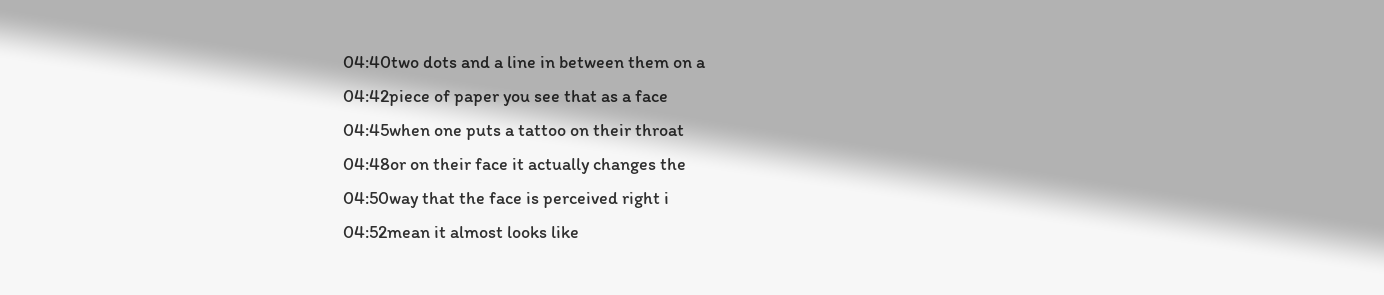04:40two dots and a line in between them on a
04:42piece of paper you see that as a face
04:45when one puts a tattoo on their throat
04:48or on their face it actually changes the
04:50way that the face is perceived right i
04:52mean it almost looks like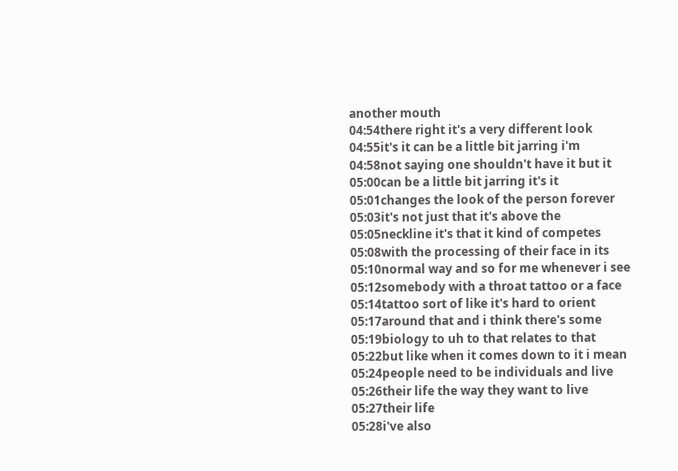another mouth
04:54there right it's a very different look
04:55it's it can be a little bit jarring i'm
04:58not saying one shouldn't have it but it
05:00can be a little bit jarring it's it
05:01changes the look of the person forever
05:03it's not just that it's above the
05:05neckline it's that it kind of competes
05:08with the processing of their face in its
05:10normal way and so for me whenever i see
05:12somebody with a throat tattoo or a face
05:14tattoo sort of like it's hard to orient
05:17around that and i think there's some
05:19biology to uh to that relates to that
05:22but like when it comes down to it i mean
05:24people need to be individuals and live
05:26their life the way they want to live
05:27their life
05:28i've also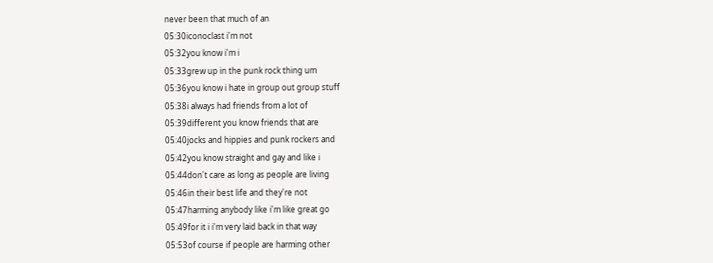never been that much of an
05:30iconoclast i'm not
05:32you know i'm i
05:33grew up in the punk rock thing um
05:36you know i hate in group out group stuff
05:38i always had friends from a lot of
05:39different you know friends that are
05:40jocks and hippies and punk rockers and
05:42you know straight and gay and like i
05:44don't care as long as people are living
05:46in their best life and they're not
05:47harming anybody like i'm like great go
05:49for it i i'm very laid back in that way
05:53of course if people are harming other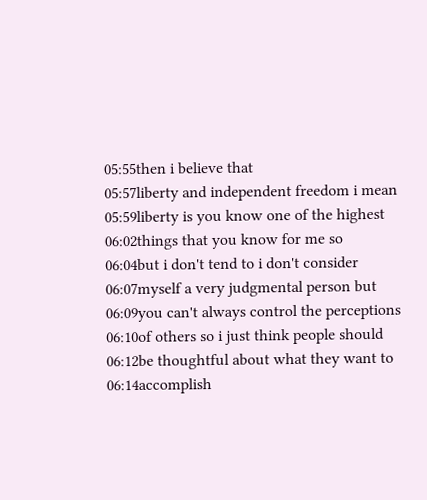05:55then i believe that
05:57liberty and independent freedom i mean
05:59liberty is you know one of the highest
06:02things that you know for me so
06:04but i don't tend to i don't consider
06:07myself a very judgmental person but
06:09you can't always control the perceptions
06:10of others so i just think people should
06:12be thoughtful about what they want to
06:14accomplish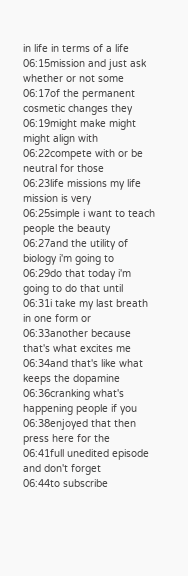in life in terms of a life
06:15mission and just ask whether or not some
06:17of the permanent cosmetic changes they
06:19might make might might align with
06:22compete with or be neutral for those
06:23life missions my life mission is very
06:25simple i want to teach people the beauty
06:27and the utility of biology i'm going to
06:29do that today i'm going to do that until
06:31i take my last breath in one form or
06:33another because that's what excites me
06:34and that's like what keeps the dopamine
06:36cranking what's happening people if you
06:38enjoyed that then press here for the
06:41full unedited episode and don't forget
06:44to subscribe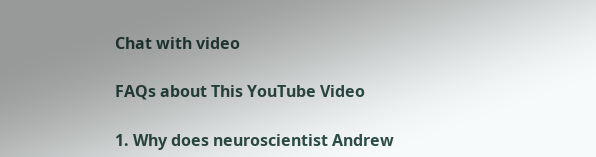Chat with video

FAQs about This YouTube Video

1. Why does neuroscientist Andrew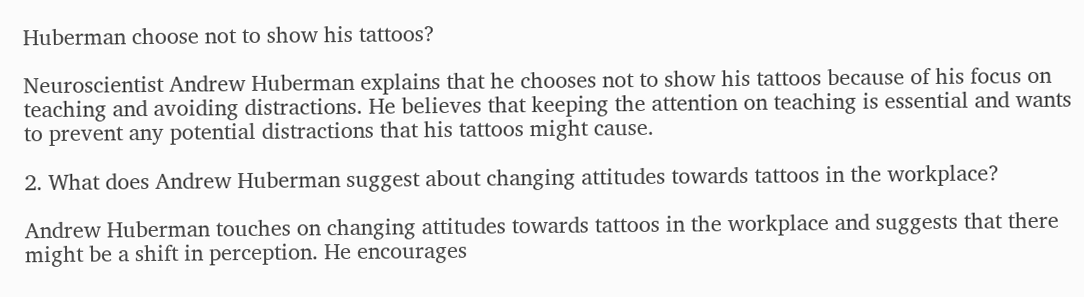Huberman choose not to show his tattoos?

Neuroscientist Andrew Huberman explains that he chooses not to show his tattoos because of his focus on teaching and avoiding distractions. He believes that keeping the attention on teaching is essential and wants to prevent any potential distractions that his tattoos might cause.

2. What does Andrew Huberman suggest about changing attitudes towards tattoos in the workplace?

Andrew Huberman touches on changing attitudes towards tattoos in the workplace and suggests that there might be a shift in perception. He encourages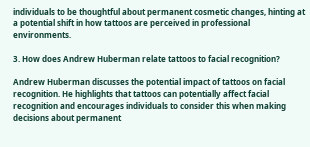individuals to be thoughtful about permanent cosmetic changes, hinting at a potential shift in how tattoos are perceived in professional environments.

3. How does Andrew Huberman relate tattoos to facial recognition?

Andrew Huberman discusses the potential impact of tattoos on facial recognition. He highlights that tattoos can potentially affect facial recognition and encourages individuals to consider this when making decisions about permanent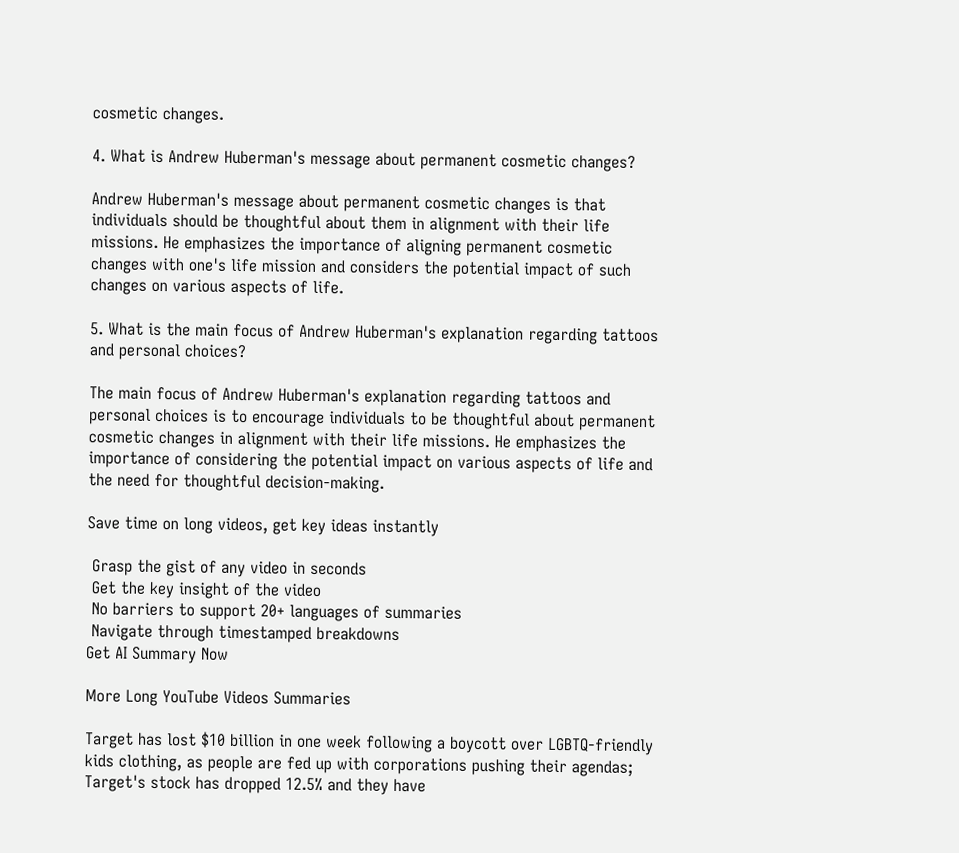cosmetic changes.

4. What is Andrew Huberman's message about permanent cosmetic changes?

Andrew Huberman's message about permanent cosmetic changes is that individuals should be thoughtful about them in alignment with their life missions. He emphasizes the importance of aligning permanent cosmetic changes with one's life mission and considers the potential impact of such changes on various aspects of life.

5. What is the main focus of Andrew Huberman's explanation regarding tattoos and personal choices?

The main focus of Andrew Huberman's explanation regarding tattoos and personal choices is to encourage individuals to be thoughtful about permanent cosmetic changes in alignment with their life missions. He emphasizes the importance of considering the potential impact on various aspects of life and the need for thoughtful decision-making.

Save time on long videos, get key ideas instantly

 Grasp the gist of any video in seconds
 Get the key insight of the video
 No barriers to support 20+ languages of summaries
 Navigate through timestamped breakdowns
Get AI Summary Now

More Long YouTube Videos Summaries

Target has lost $10 billion in one week following a boycott over LGBTQ-friendly kids clothing, as people are fed up with corporations pushing their agendas; Target's stock has dropped 12.5% and they have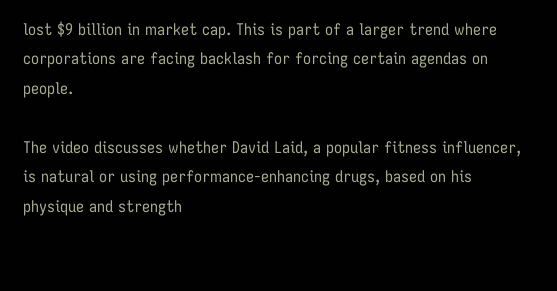lost $9 billion in market cap. This is part of a larger trend where corporations are facing backlash for forcing certain agendas on people.

The video discusses whether David Laid, a popular fitness influencer, is natural or using performance-enhancing drugs, based on his physique and strength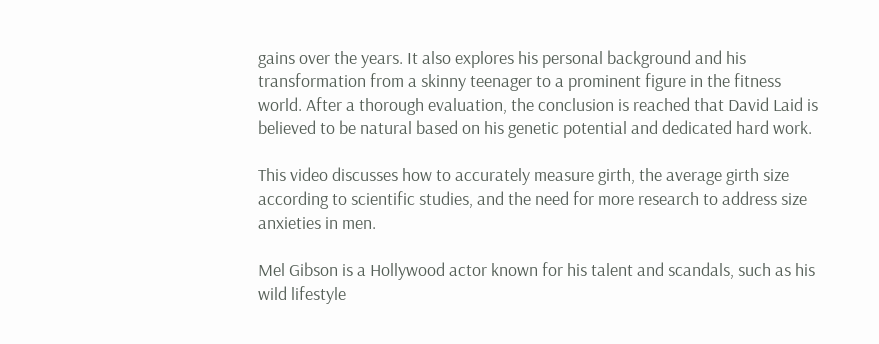gains over the years. It also explores his personal background and his transformation from a skinny teenager to a prominent figure in the fitness world. After a thorough evaluation, the conclusion is reached that David Laid is believed to be natural based on his genetic potential and dedicated hard work.

This video discusses how to accurately measure girth, the average girth size according to scientific studies, and the need for more research to address size anxieties in men.

Mel Gibson is a Hollywood actor known for his talent and scandals, such as his wild lifestyle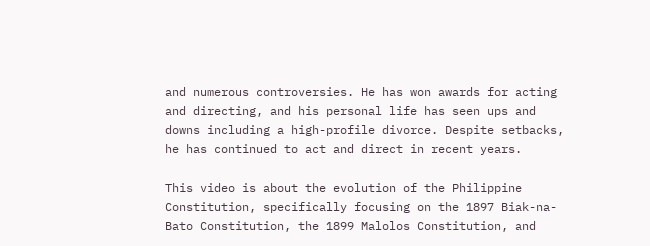and numerous controversies. He has won awards for acting and directing, and his personal life has seen ups and downs including a high-profile divorce. Despite setbacks, he has continued to act and direct in recent years.

This video is about the evolution of the Philippine Constitution, specifically focusing on the 1897 Biak-na-Bato Constitution, the 1899 Malolos Constitution, and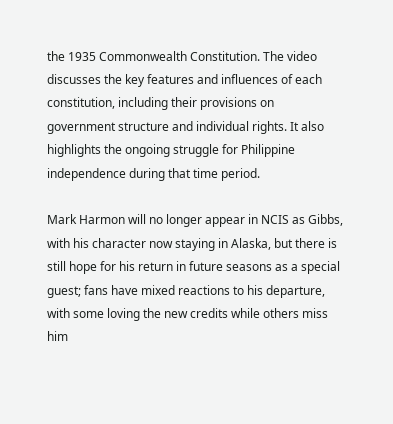the 1935 Commonwealth Constitution. The video discusses the key features and influences of each constitution, including their provisions on government structure and individual rights. It also highlights the ongoing struggle for Philippine independence during that time period.

Mark Harmon will no longer appear in NCIS as Gibbs, with his character now staying in Alaska, but there is still hope for his return in future seasons as a special guest; fans have mixed reactions to his departure, with some loving the new credits while others miss him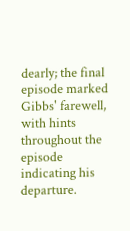dearly; the final episode marked Gibbs' farewell, with hints throughout the episode indicating his departure.